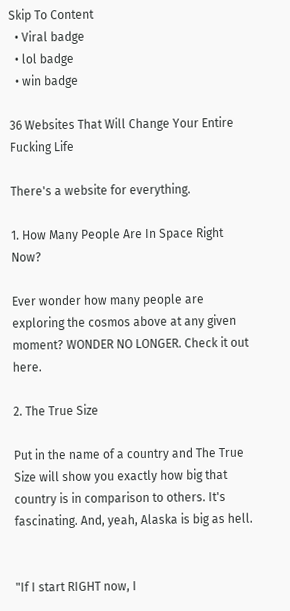Skip To Content
  • Viral badge
  • lol badge
  • win badge

36 Websites That Will Change Your Entire Fucking Life

There's a website for everything.

1. How Many People Are In Space Right Now?

Ever wonder how many people are exploring the cosmos above at any given moment? WONDER NO LONGER. Check it out here.

2. The True Size

Put in the name of a country and The True Size will show you exactly how big that country is in comparison to others. It's fascinating. And, yeah, Alaska is big as hell.


"If I start RIGHT now, I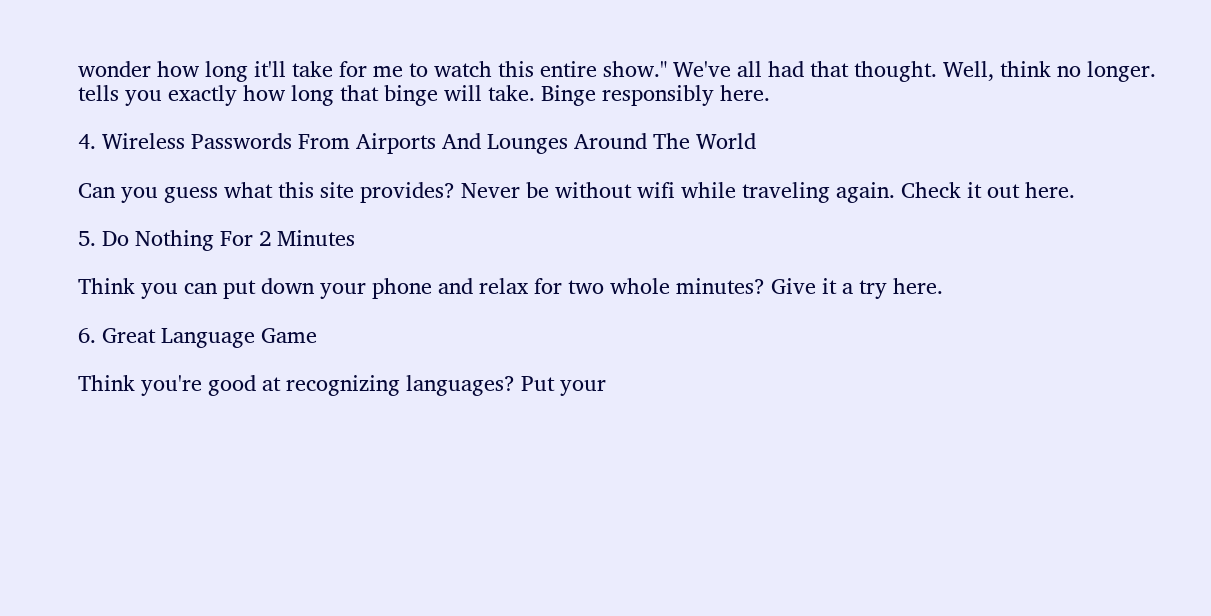wonder how long it'll take for me to watch this entire show." We've all had that thought. Well, think no longer. tells you exactly how long that binge will take. Binge responsibly here.

4. Wireless Passwords From Airports And Lounges Around The World

Can you guess what this site provides? Never be without wifi while traveling again. Check it out here.

5. Do Nothing For 2 Minutes

Think you can put down your phone and relax for two whole minutes? Give it a try here.

6. Great Language Game

Think you're good at recognizing languages? Put your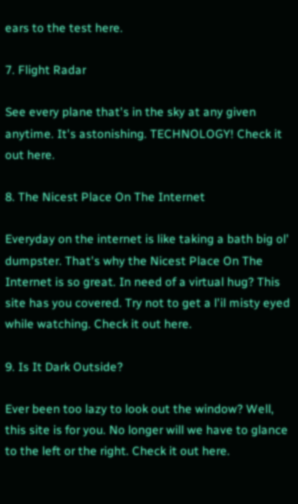ears to the test here.

7. Flight Radar

See every plane that's in the sky at any given anytime. It's astonishing. TECHNOLOGY! Check it out here.

8. The Nicest Place On The Internet

Everyday on the internet is like taking a bath big ol' dumpster. That's why the Nicest Place On The Internet is so great. In need of a virtual hug? This site has you covered. Try not to get a l'il misty eyed while watching. Check it out here.

9. Is It Dark Outside?

Ever been too lazy to look out the window? Well, this site is for you. No longer will we have to glance to the left or the right. Check it out here.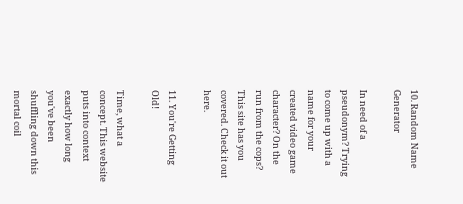10. Random Name Generator

In need of a pseudonym? Trying to come up with a name for your created video game character? On the run from the cops? This site has you covered. Check it out here.

11. You're Getting Old!

Time, what a concept. This website puts into context exactly how long you've been shuffling down this mortal coil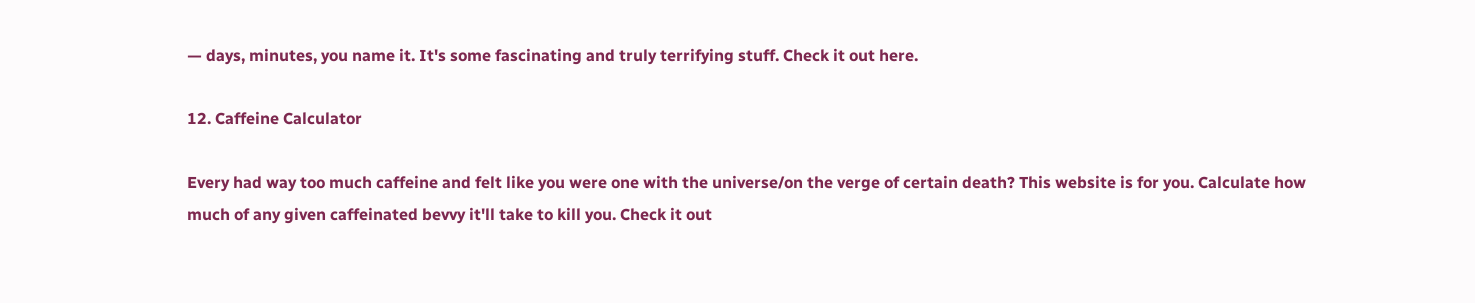— days, minutes, you name it. It's some fascinating and truly terrifying stuff. Check it out here.

12. Caffeine Calculator

Every had way too much caffeine and felt like you were one with the universe/on the verge of certain death? This website is for you. Calculate how much of any given caffeinated bevvy it'll take to kill you. Check it out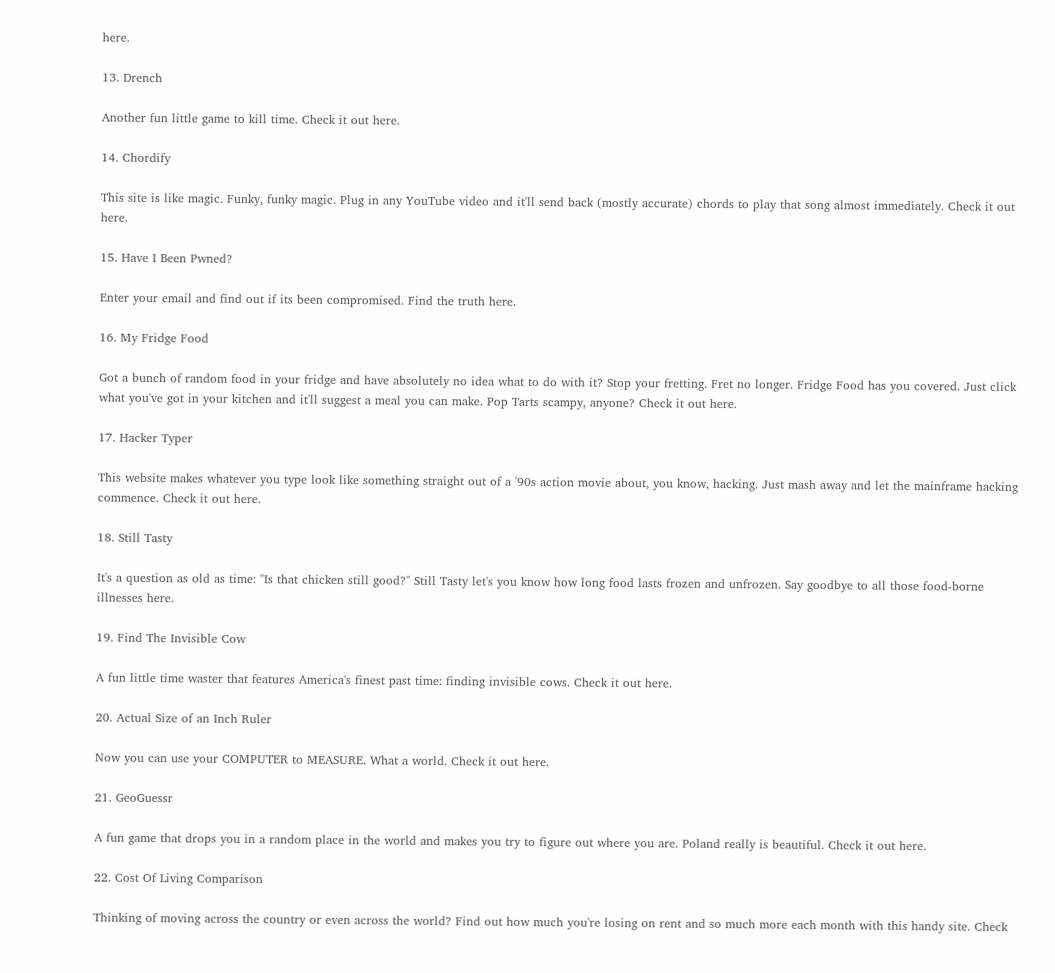here.

13. Drench

Another fun little game to kill time. Check it out here.

14. Chordify

This site is like magic. Funky, funky magic. Plug in any YouTube video and it'll send back (mostly accurate) chords to play that song almost immediately. Check it out here.

15. Have I Been Pwned?

Enter your email and find out if its been compromised. Find the truth here.

16. My Fridge Food

Got a bunch of random food in your fridge and have absolutely no idea what to do with it? Stop your fretting. Fret no longer. Fridge Food has you covered. Just click what you've got in your kitchen and it'll suggest a meal you can make. Pop Tarts scampy, anyone? Check it out here.

17. Hacker Typer

This website makes whatever you type look like something straight out of a '90s action movie about, you know, hacking. Just mash away and let the mainframe hacking commence. Check it out here.

18. Still Tasty

It's a question as old as time: "Is that chicken still good?" Still Tasty let's you know how long food lasts frozen and unfrozen. Say goodbye to all those food-borne illnesses here.

19. Find The Invisible Cow

A fun little time waster that features America's finest past time: finding invisible cows. Check it out here.

20. Actual Size of an Inch Ruler

Now you can use your COMPUTER to MEASURE. What a world. Check it out here.

21. GeoGuessr

A fun game that drops you in a random place in the world and makes you try to figure out where you are. Poland really is beautiful. Check it out here.

22. Cost Of Living Comparison

Thinking of moving across the country or even across the world? Find out how much you're losing on rent and so much more each month with this handy site. Check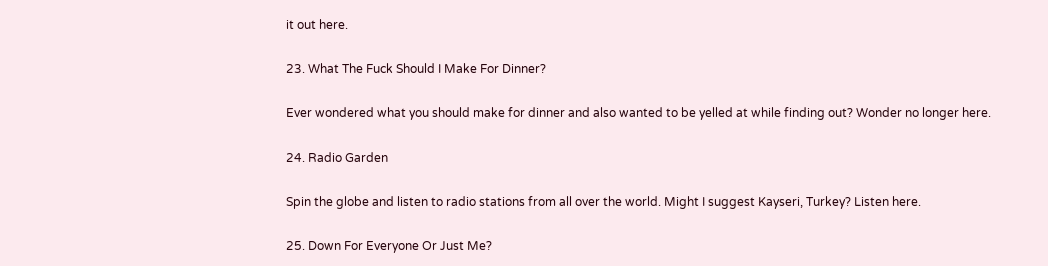it out here.

23. What The Fuck Should I Make For Dinner?

Ever wondered what you should make for dinner and also wanted to be yelled at while finding out? Wonder no longer here.

24. Radio Garden

Spin the globe and listen to radio stations from all over the world. Might I suggest Kayseri, Turkey? Listen here.

25. Down For Everyone Or Just Me?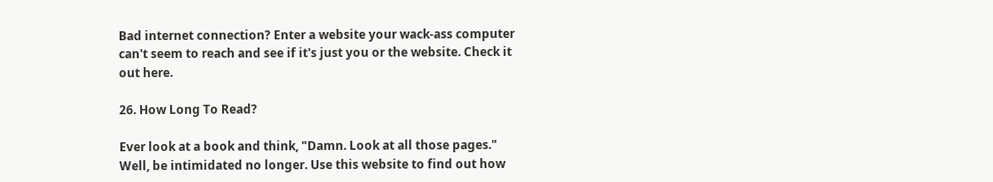Bad internet connection? Enter a website your wack-ass computer can't seem to reach and see if it's just you or the website. Check it out here.

26. How Long To Read?

Ever look at a book and think, "Damn. Look at all those pages." Well, be intimidated no longer. Use this website to find out how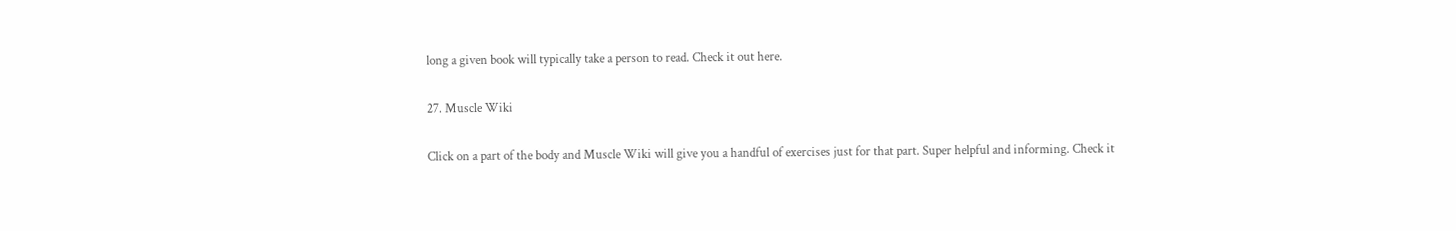long a given book will typically take a person to read. Check it out here.

27. Muscle Wiki

Click on a part of the body and Muscle Wiki will give you a handful of exercises just for that part. Super helpful and informing. Check it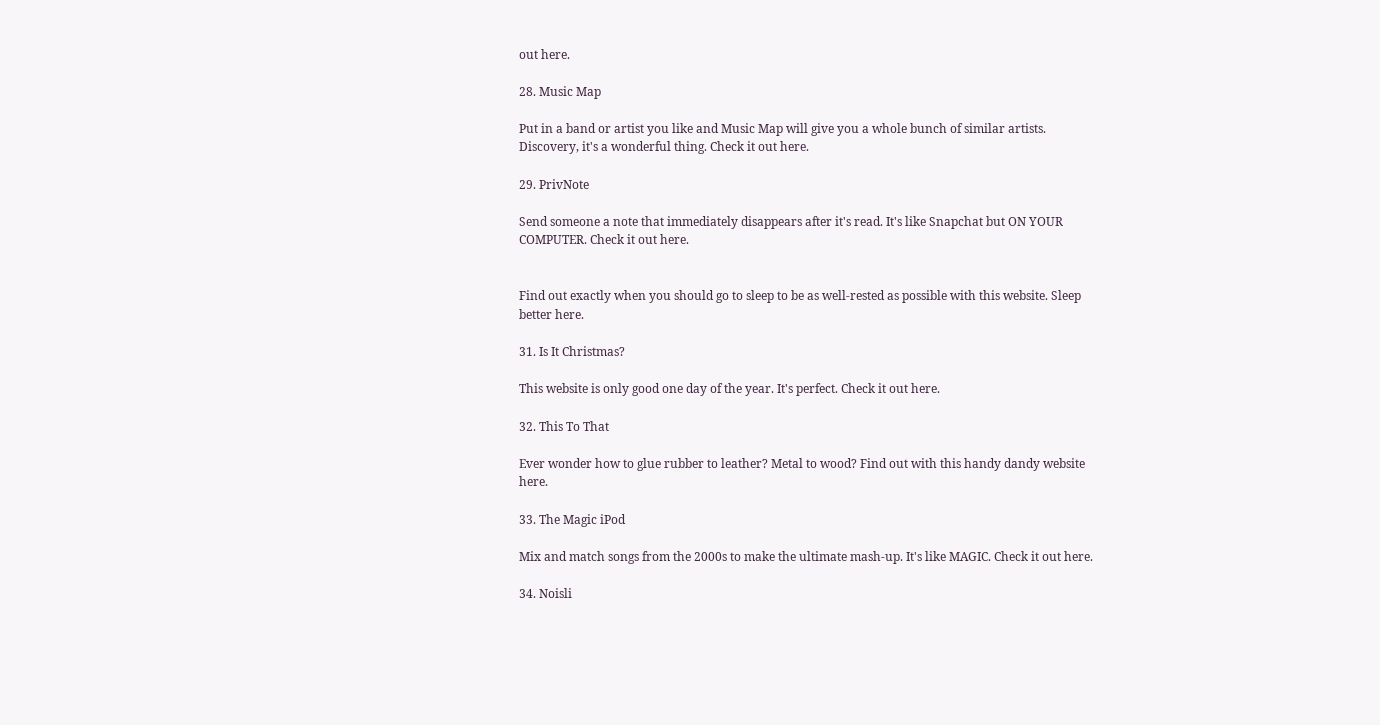out here.

28. Music Map

Put in a band or artist you like and Music Map will give you a whole bunch of similar artists. Discovery, it's a wonderful thing. Check it out here.

29. PrivNote

Send someone a note that immediately disappears after it's read. It's like Snapchat but ON YOUR COMPUTER. Check it out here.


Find out exactly when you should go to sleep to be as well-rested as possible with this website. Sleep better here.

31. Is It Christmas?

This website is only good one day of the year. It's perfect. Check it out here.

32. This To That

Ever wonder how to glue rubber to leather? Metal to wood? Find out with this handy dandy website here.

33. The Magic iPod

Mix and match songs from the 2000s to make the ultimate mash-up. It's like MAGIC. Check it out here.

34. Noisli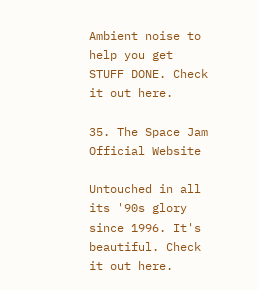Ambient noise to help you get STUFF DONE. Check it out here.

35. The Space Jam Official Website

Untouched in all its '90s glory since 1996. It's beautiful. Check it out here.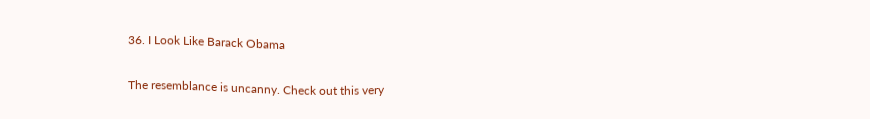36. I Look Like Barack Obama

The resemblance is uncanny. Check out this very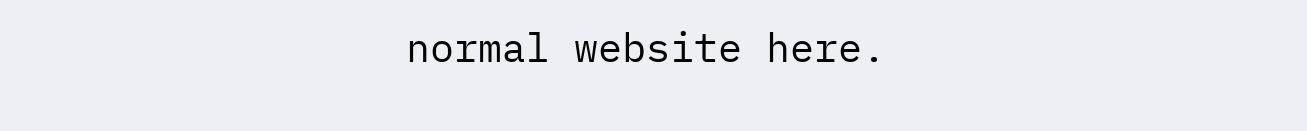normal website here.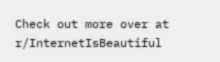Check out more over at r/InternetIsBeautiful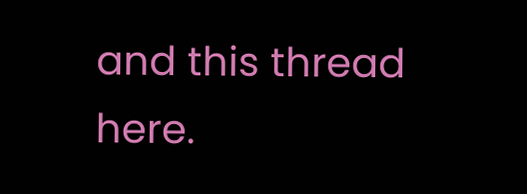and this thread here.